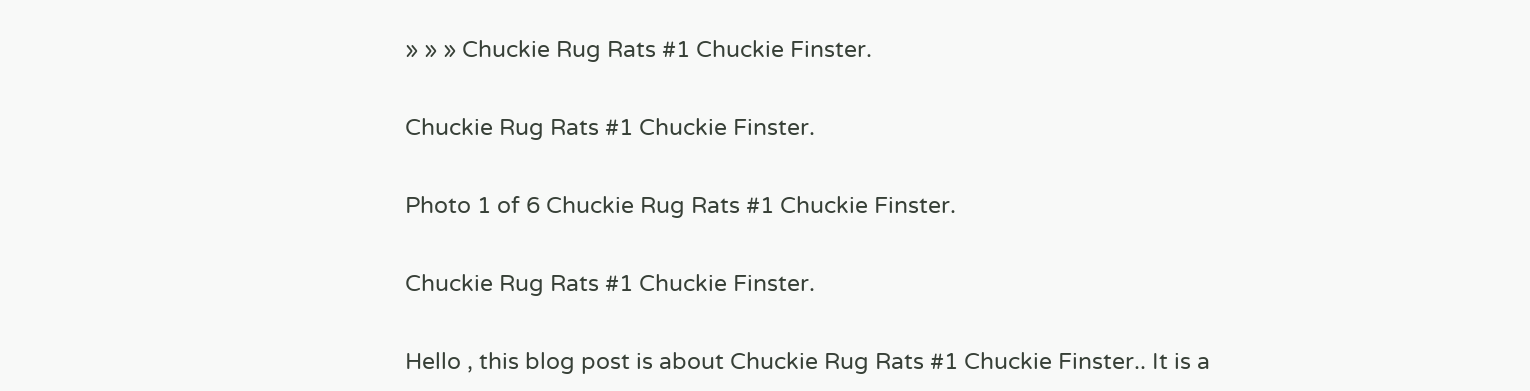» » » Chuckie Rug Rats #1 Chuckie Finster.

Chuckie Rug Rats #1 Chuckie Finster.

Photo 1 of 6 Chuckie Rug Rats #1 Chuckie Finster.

Chuckie Rug Rats #1 Chuckie Finster.

Hello , this blog post is about Chuckie Rug Rats #1 Chuckie Finster.. It is a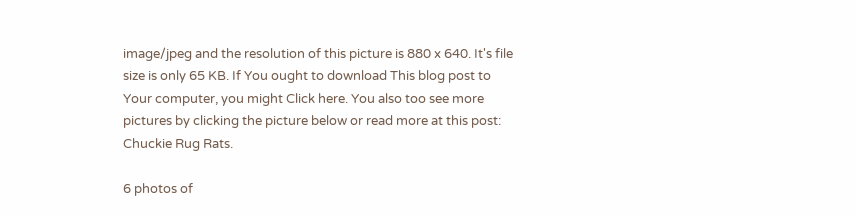image/jpeg and the resolution of this picture is 880 x 640. It's file size is only 65 KB. If You ought to download This blog post to Your computer, you might Click here. You also too see more pictures by clicking the picture below or read more at this post: Chuckie Rug Rats.

6 photos of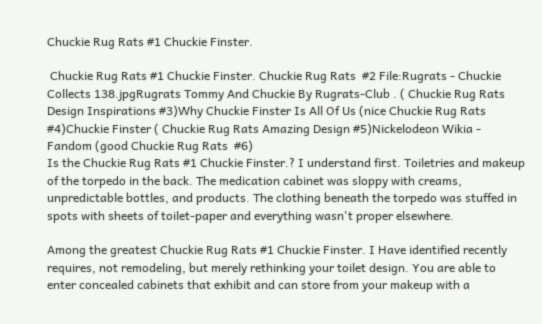Chuckie Rug Rats #1 Chuckie Finster.

 Chuckie Rug Rats #1 Chuckie Finster. Chuckie Rug Rats  #2 File:Rugrats - Chuckie Collects 138.jpgRugrats Tommy And Chuckie By Rugrats-Club . ( Chuckie Rug Rats Design Inspirations #3)Why Chuckie Finster Is All Of Us (nice Chuckie Rug Rats  #4)Chuckie Finster ( Chuckie Rug Rats Amazing Design #5)Nickelodeon Wikia - Fandom (good Chuckie Rug Rats  #6)
Is the Chuckie Rug Rats #1 Chuckie Finster.? I understand first. Toiletries and makeup of the torpedo in the back. The medication cabinet was sloppy with creams, unpredictable bottles, and products. The clothing beneath the torpedo was stuffed in spots with sheets of toilet-paper and everything wasn't proper elsewhere.

Among the greatest Chuckie Rug Rats #1 Chuckie Finster. I Have identified recently requires, not remodeling, but merely rethinking your toilet design. You are able to enter concealed cabinets that exhibit and can store from your makeup with a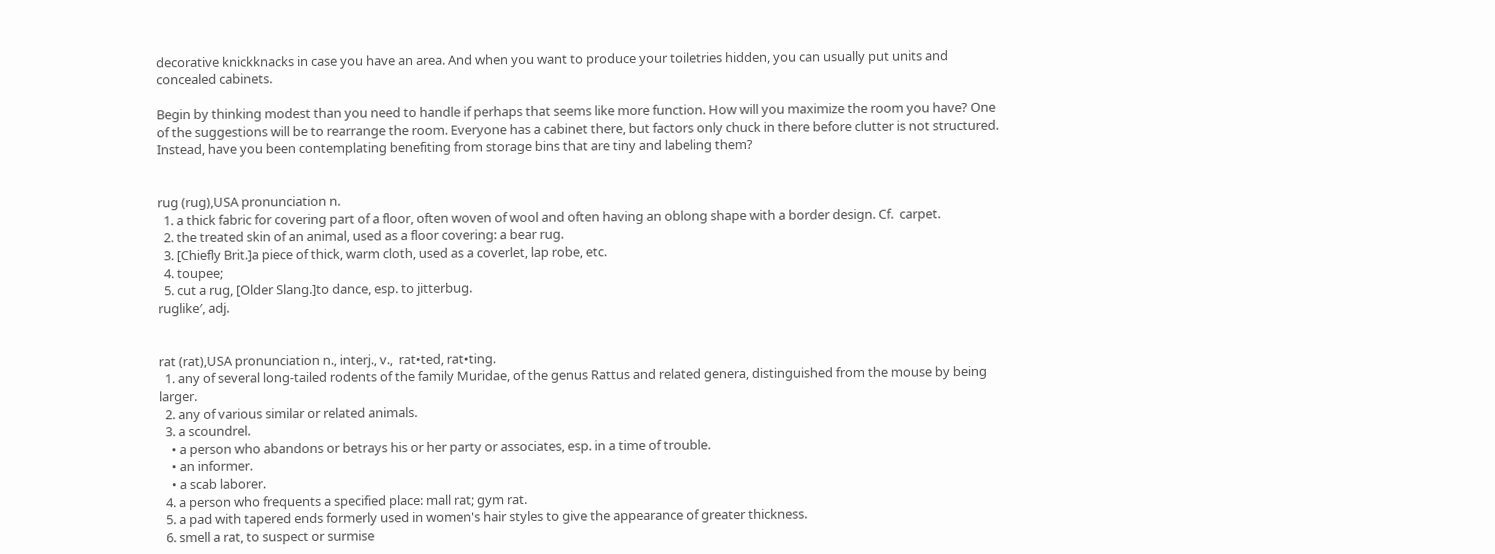decorative knickknacks in case you have an area. And when you want to produce your toiletries hidden, you can usually put units and concealed cabinets.

Begin by thinking modest than you need to handle if perhaps that seems like more function. How will you maximize the room you have? One of the suggestions will be to rearrange the room. Everyone has a cabinet there, but factors only chuck in there before clutter is not structured. Instead, have you been contemplating benefiting from storage bins that are tiny and labeling them?


rug (rug),USA pronunciation n.
  1. a thick fabric for covering part of a floor, often woven of wool and often having an oblong shape with a border design. Cf.  carpet.
  2. the treated skin of an animal, used as a floor covering: a bear rug.
  3. [Chiefly Brit.]a piece of thick, warm cloth, used as a coverlet, lap robe, etc.
  4. toupee;
  5. cut a rug, [Older Slang.]to dance, esp. to jitterbug.
ruglike′, adj.


rat (rat),USA pronunciation n., interj., v.,  rat•ted, rat•ting.
  1. any of several long-tailed rodents of the family Muridae, of the genus Rattus and related genera, distinguished from the mouse by being larger.
  2. any of various similar or related animals.
  3. a scoundrel.
    • a person who abandons or betrays his or her party or associates, esp. in a time of trouble.
    • an informer.
    • a scab laborer.
  4. a person who frequents a specified place: mall rat; gym rat.
  5. a pad with tapered ends formerly used in women's hair styles to give the appearance of greater thickness.
  6. smell a rat, to suspect or surmise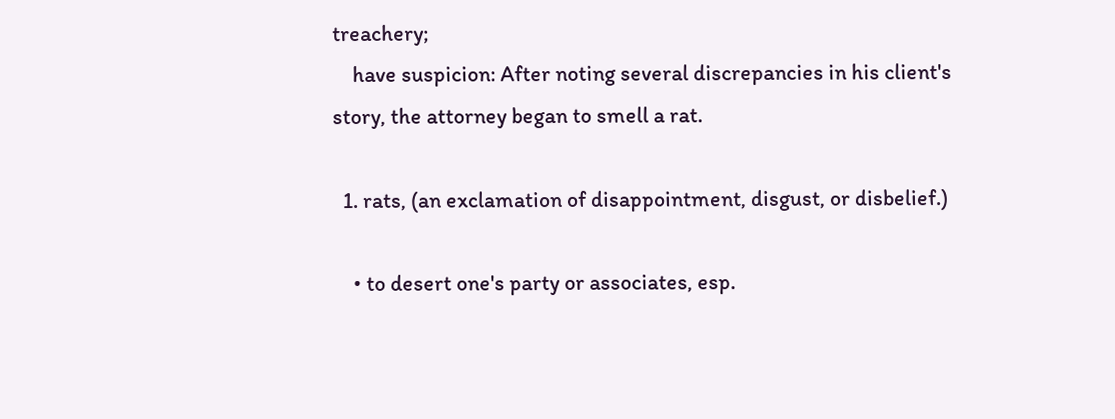treachery;
    have suspicion: After noting several discrepancies in his client's story, the attorney began to smell a rat.

  1. rats, (an exclamation of disappointment, disgust, or disbelief.)

    • to desert one's party or associates, esp.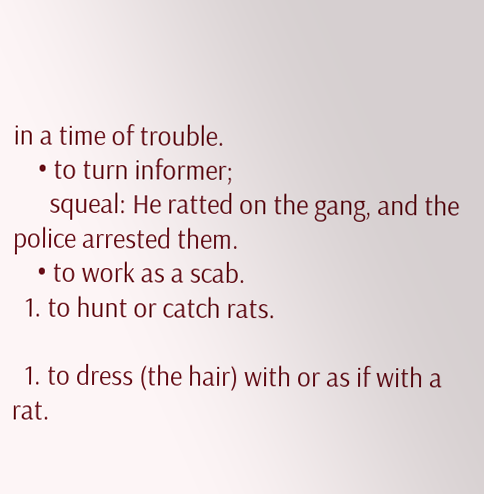in a time of trouble.
    • to turn informer;
      squeal: He ratted on the gang, and the police arrested them.
    • to work as a scab.
  1. to hunt or catch rats.

  1. to dress (the hair) with or as if with a rat.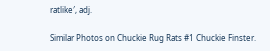ratlike′, adj.

Similar Photos on Chuckie Rug Rats #1 Chuckie Finster.